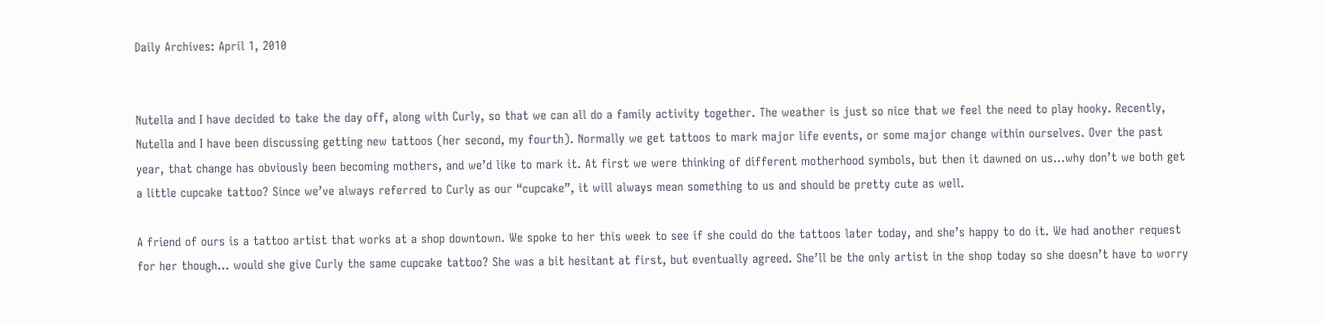Daily Archives: April 1, 2010


Nutella and I have decided to take the day off, along with Curly, so that we can all do a family activity together. The weather is just so nice that we feel the need to play hooky. Recently, Nutella and I have been discussing getting new tattoos (her second, my fourth). Normally we get tattoos to mark major life events, or some major change within ourselves. Over the past year, that change has obviously been becoming mothers, and we’d like to mark it. At first we were thinking of different motherhood symbols, but then it dawned on us…why don’t we both get a little cupcake tattoo? Since we’ve always referred to Curly as our “cupcake”, it will always mean something to us and should be pretty cute as well.

A friend of ours is a tattoo artist that works at a shop downtown. We spoke to her this week to see if she could do the tattoos later today, and she’s happy to do it. We had another request for her though… would she give Curly the same cupcake tattoo? She was a bit hesitant at first, but eventually agreed. She’ll be the only artist in the shop today so she doesn’t have to worry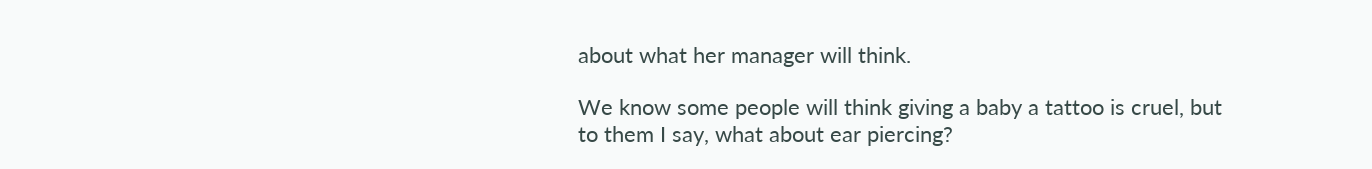about what her manager will think.

We know some people will think giving a baby a tattoo is cruel, but to them I say, what about ear piercing?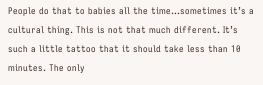People do that to babies all the time…sometimes it’s a cultural thing. This is not that much different. It’s such a little tattoo that it should take less than 10 minutes. The only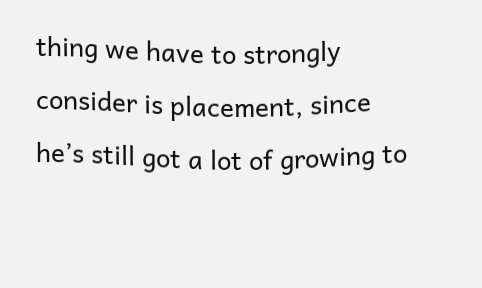thing we have to strongly consider is placement, since he’s still got a lot of growing to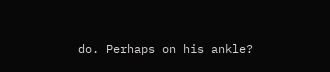do. Perhaps on his ankle?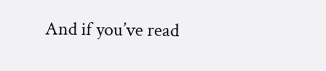And if you’ve read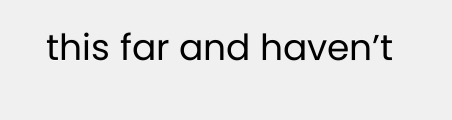this far and haven’t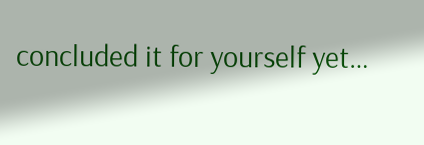concluded it for yourself yet…